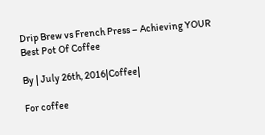Drip Brew vs French Press – Achieving YOUR Best Pot Of Coffee

By | July 26th, 2016|Coffee|

For coffee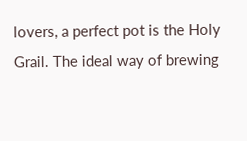lovers, a perfect pot is the Holy Grail. The ideal way of brewing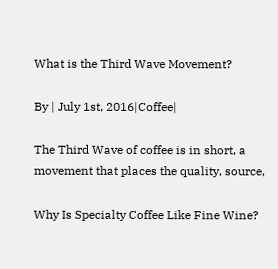What is the Third Wave Movement?

By | July 1st, 2016|Coffee|

The Third Wave of coffee is in short, a movement that places the quality, source,

Why Is Specialty Coffee Like Fine Wine?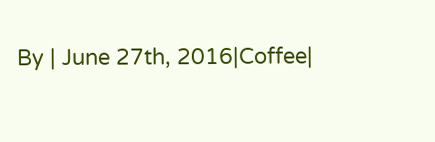By | June 27th, 2016|Coffee|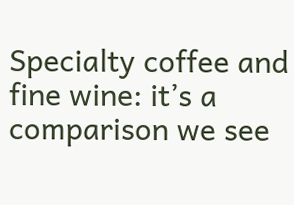Specialty coffee and fine wine: it’s a comparison we see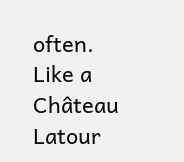often. Like a Château Latour